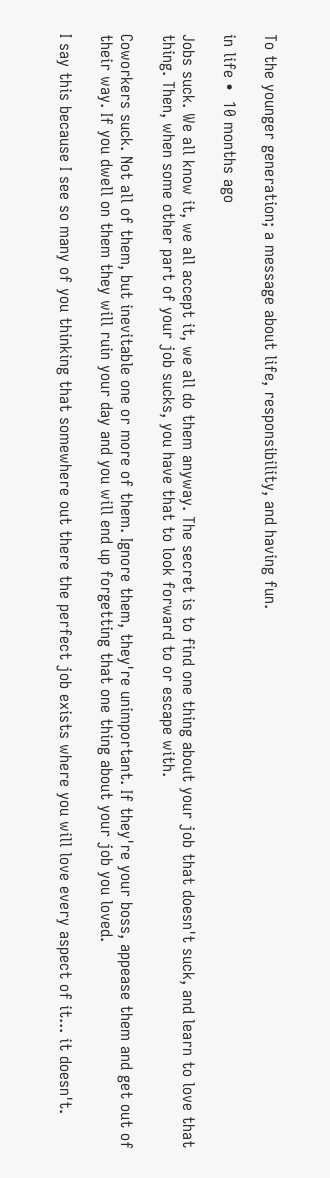To the younger generation; a message about life, responsibility, and having fun.

in life •  10 months ago

Jobs suck. We all know it, we all accept it, we all do them anyway. The secret is to find one thing about your job that doesn't suck, and learn to love that thing. Then, when some other part of your job sucks, you have that to look forward to or escape with.

Coworkers suck. Not all of them, but inevitable one or more of them. Ignore them, they're unimportant. If they're your boss, appease them and get out of their way. If you dwell on them they will ruin your day and you will end up forgetting that one thing about your job you loved.

I say this because I see so many of you thinking that somewhere out there the perfect job exists where you will love every aspect of it... it doesn't.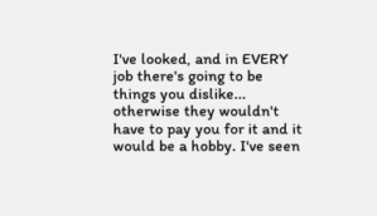I've looked, and in EVERY job there's going to be things you dislike... otherwise they wouldn't have to pay you for it and it would be a hobby. I've seen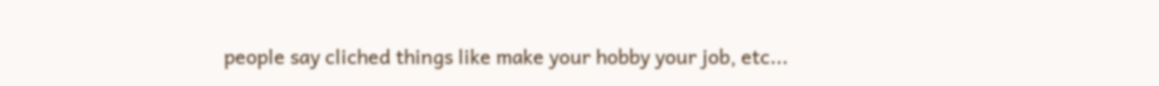people say cliched things like make your hobby your job, etc...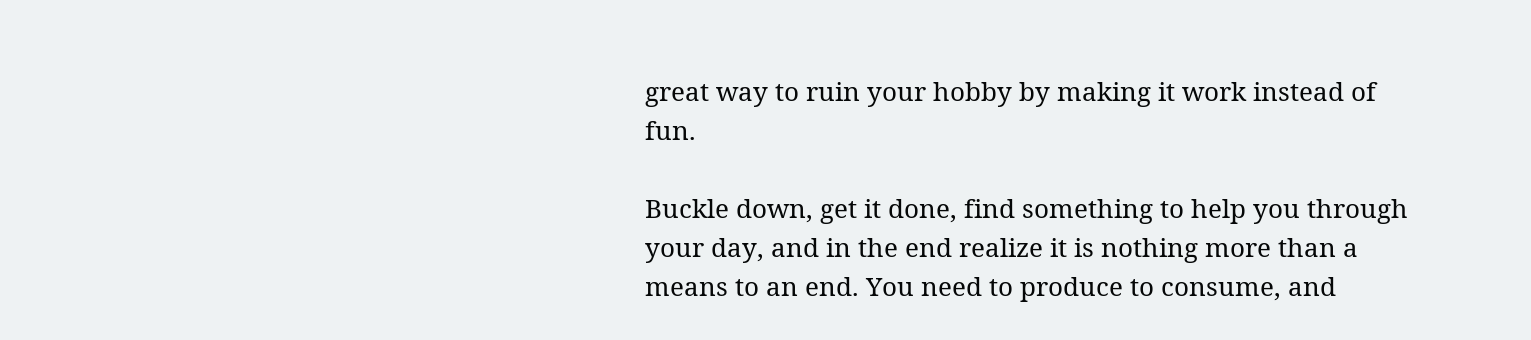great way to ruin your hobby by making it work instead of fun.

Buckle down, get it done, find something to help you through your day, and in the end realize it is nothing more than a means to an end. You need to produce to consume, and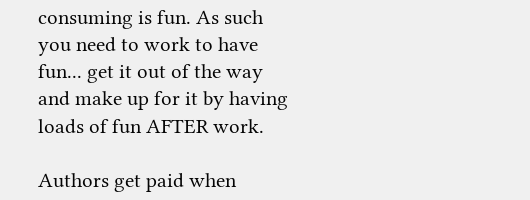consuming is fun. As such you need to work to have fun... get it out of the way and make up for it by having loads of fun AFTER work.

Authors get paid when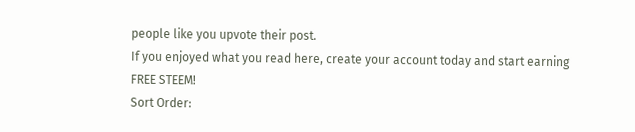people like you upvote their post.
If you enjoyed what you read here, create your account today and start earning FREE STEEM!
Sort Order: